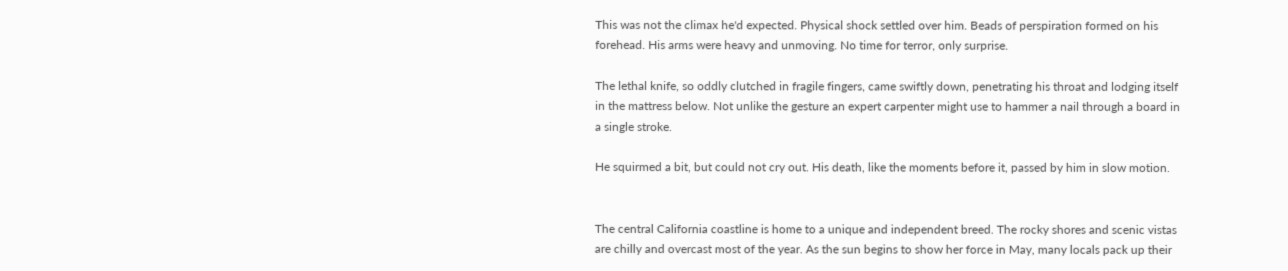This was not the climax he'd expected. Physical shock settled over him. Beads of perspiration formed on his forehead. His arms were heavy and unmoving. No time for terror, only surprise.

The lethal knife, so oddly clutched in fragile fingers, came swiftly down, penetrating his throat and lodging itself in the mattress below. Not unlike the gesture an expert carpenter might use to hammer a nail through a board in a single stroke.

He squirmed a bit, but could not cry out. His death, like the moments before it, passed by him in slow motion.


The central California coastline is home to a unique and independent breed. The rocky shores and scenic vistas are chilly and overcast most of the year. As the sun begins to show her force in May, many locals pack up their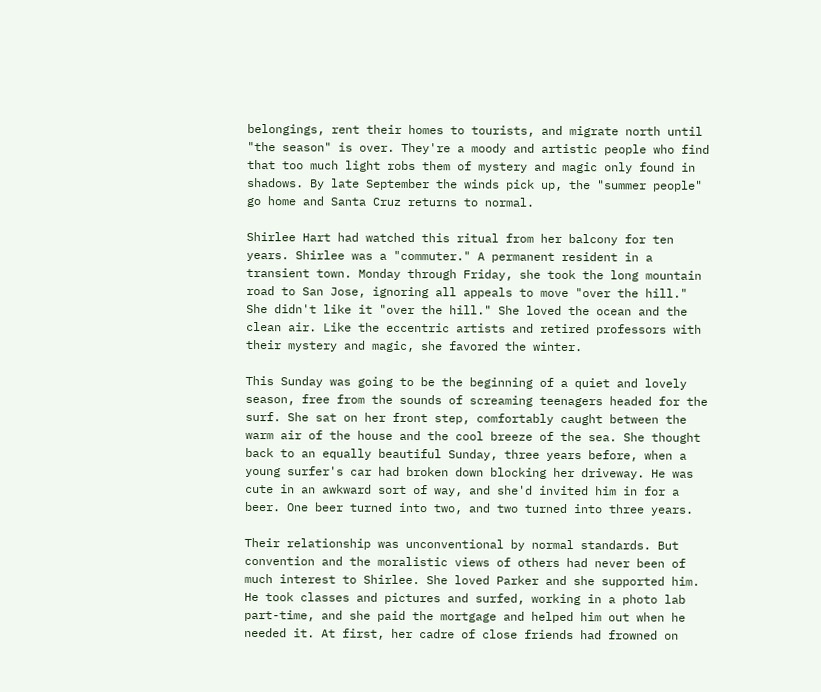belongings, rent their homes to tourists, and migrate north until "the season" is over. They're a moody and artistic people who find that too much light robs them of mystery and magic only found in shadows. By late September the winds pick up, the "summer people" go home and Santa Cruz returns to normal.

Shirlee Hart had watched this ritual from her balcony for ten years. Shirlee was a "commuter." A permanent resident in a transient town. Monday through Friday, she took the long mountain road to San Jose, ignoring all appeals to move "over the hill." She didn't like it "over the hill." She loved the ocean and the clean air. Like the eccentric artists and retired professors with their mystery and magic, she favored the winter.

This Sunday was going to be the beginning of a quiet and lovely season, free from the sounds of screaming teenagers headed for the surf. She sat on her front step, comfortably caught between the warm air of the house and the cool breeze of the sea. She thought back to an equally beautiful Sunday, three years before, when a young surfer's car had broken down blocking her driveway. He was cute in an awkward sort of way, and she'd invited him in for a beer. One beer turned into two, and two turned into three years.

Their relationship was unconventional by normal standards. But convention and the moralistic views of others had never been of much interest to Shirlee. She loved Parker and she supported him. He took classes and pictures and surfed, working in a photo lab part-time, and she paid the mortgage and helped him out when he needed it. At first, her cadre of close friends had frowned on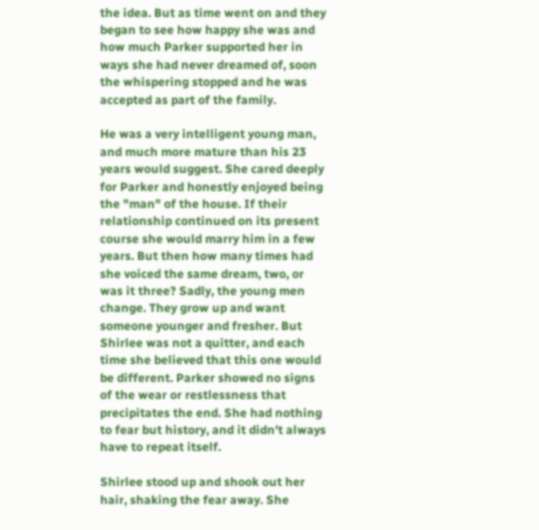the idea. But as time went on and they began to see how happy she was and how much Parker supported her in ways she had never dreamed of, soon the whispering stopped and he was accepted as part of the family.

He was a very intelligent young man, and much more mature than his 23 years would suggest. She cared deeply for Parker and honestly enjoyed being the "man" of the house. If their relationship continued on its present course she would marry him in a few years. But then how many times had she voiced the same dream, two, or was it three? Sadly, the young men change. They grow up and want someone younger and fresher. But Shirlee was not a quitter, and each time she believed that this one would be different. Parker showed no signs of the wear or restlessness that precipitates the end. She had nothing to fear but history, and it didn't always have to repeat itself.

Shirlee stood up and shook out her hair, shaking the fear away. She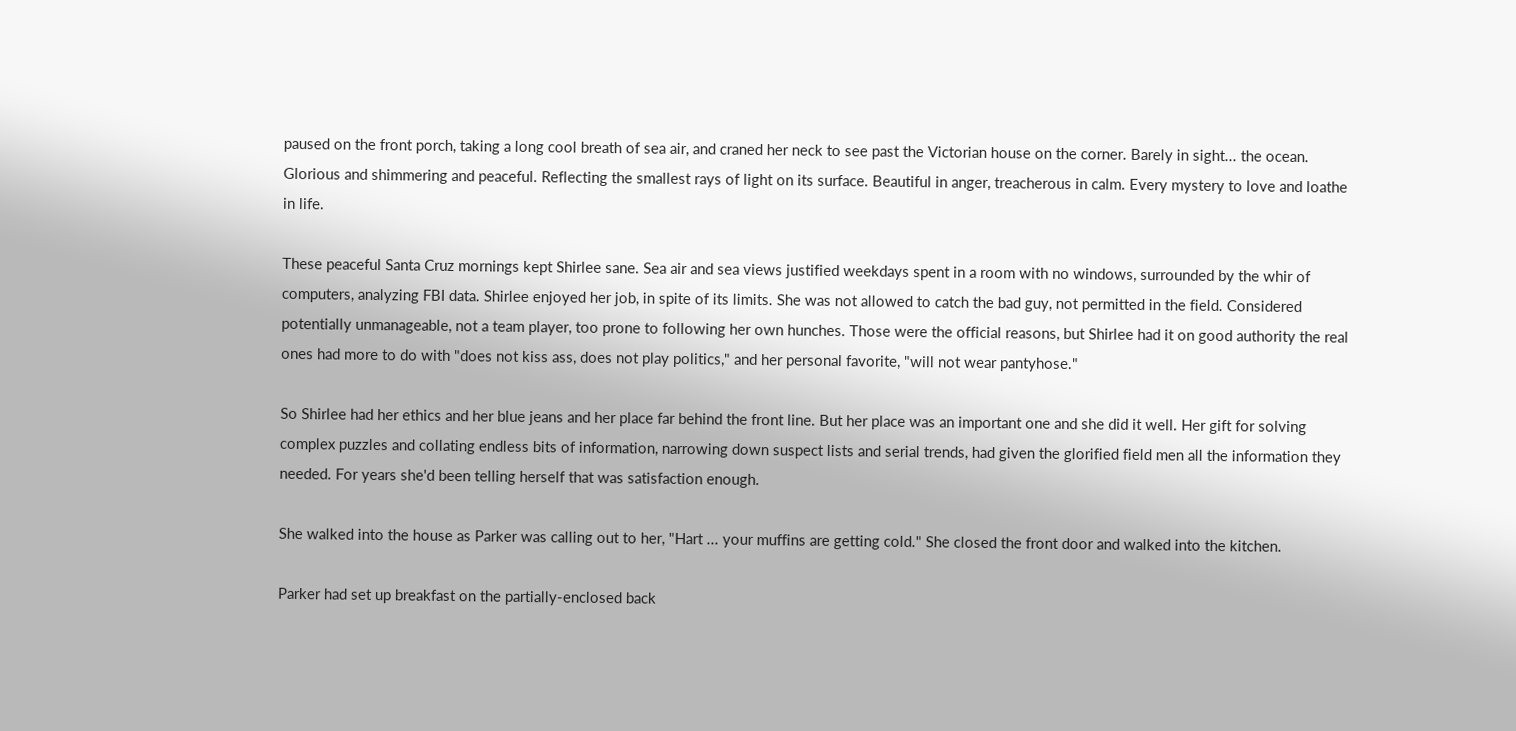paused on the front porch, taking a long cool breath of sea air, and craned her neck to see past the Victorian house on the corner. Barely in sight... the ocean. Glorious and shimmering and peaceful. Reflecting the smallest rays of light on its surface. Beautiful in anger, treacherous in calm. Every mystery to love and loathe in life.

These peaceful Santa Cruz mornings kept Shirlee sane. Sea air and sea views justified weekdays spent in a room with no windows, surrounded by the whir of computers, analyzing FBI data. Shirlee enjoyed her job, in spite of its limits. She was not allowed to catch the bad guy, not permitted in the field. Considered potentially unmanageable, not a team player, too prone to following her own hunches. Those were the official reasons, but Shirlee had it on good authority the real ones had more to do with "does not kiss ass, does not play politics," and her personal favorite, "will not wear pantyhose."

So Shirlee had her ethics and her blue jeans and her place far behind the front line. But her place was an important one and she did it well. Her gift for solving complex puzzles and collating endless bits of information, narrowing down suspect lists and serial trends, had given the glorified field men all the information they needed. For years she'd been telling herself that was satisfaction enough.

She walked into the house as Parker was calling out to her, "Hart ... your muffins are getting cold." She closed the front door and walked into the kitchen.

Parker had set up breakfast on the partially-enclosed back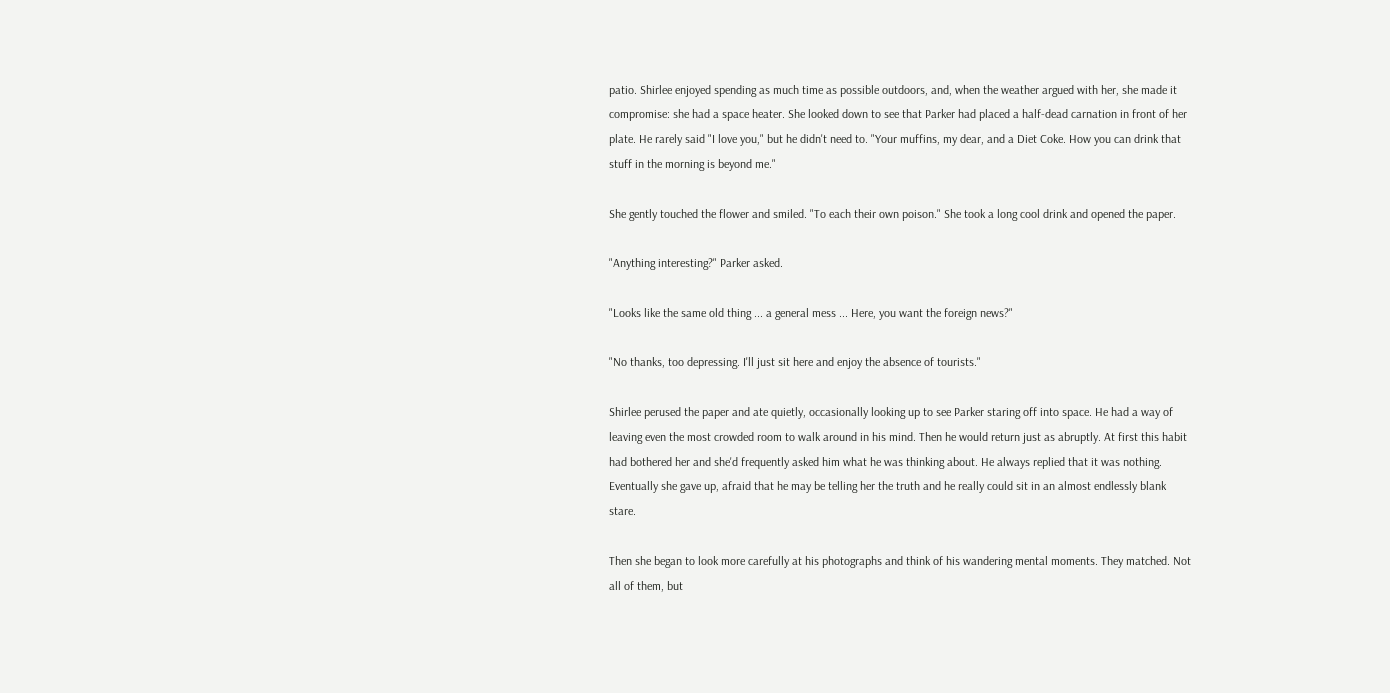patio. Shirlee enjoyed spending as much time as possible outdoors, and, when the weather argued with her, she made it compromise: she had a space heater. She looked down to see that Parker had placed a half-dead carnation in front of her plate. He rarely said "I love you," but he didn't need to. "Your muffins, my dear, and a Diet Coke. How you can drink that stuff in the morning is beyond me."

She gently touched the flower and smiled. "To each their own poison." She took a long cool drink and opened the paper.

"Anything interesting?" Parker asked.

"Looks like the same old thing ... a general mess ... Here, you want the foreign news?"

"No thanks, too depressing. I'll just sit here and enjoy the absence of tourists."

Shirlee perused the paper and ate quietly, occasionally looking up to see Parker staring off into space. He had a way of leaving even the most crowded room to walk around in his mind. Then he would return just as abruptly. At first this habit had bothered her and she'd frequently asked him what he was thinking about. He always replied that it was nothing. Eventually she gave up, afraid that he may be telling her the truth and he really could sit in an almost endlessly blank stare.

Then she began to look more carefully at his photographs and think of his wandering mental moments. They matched. Not all of them, but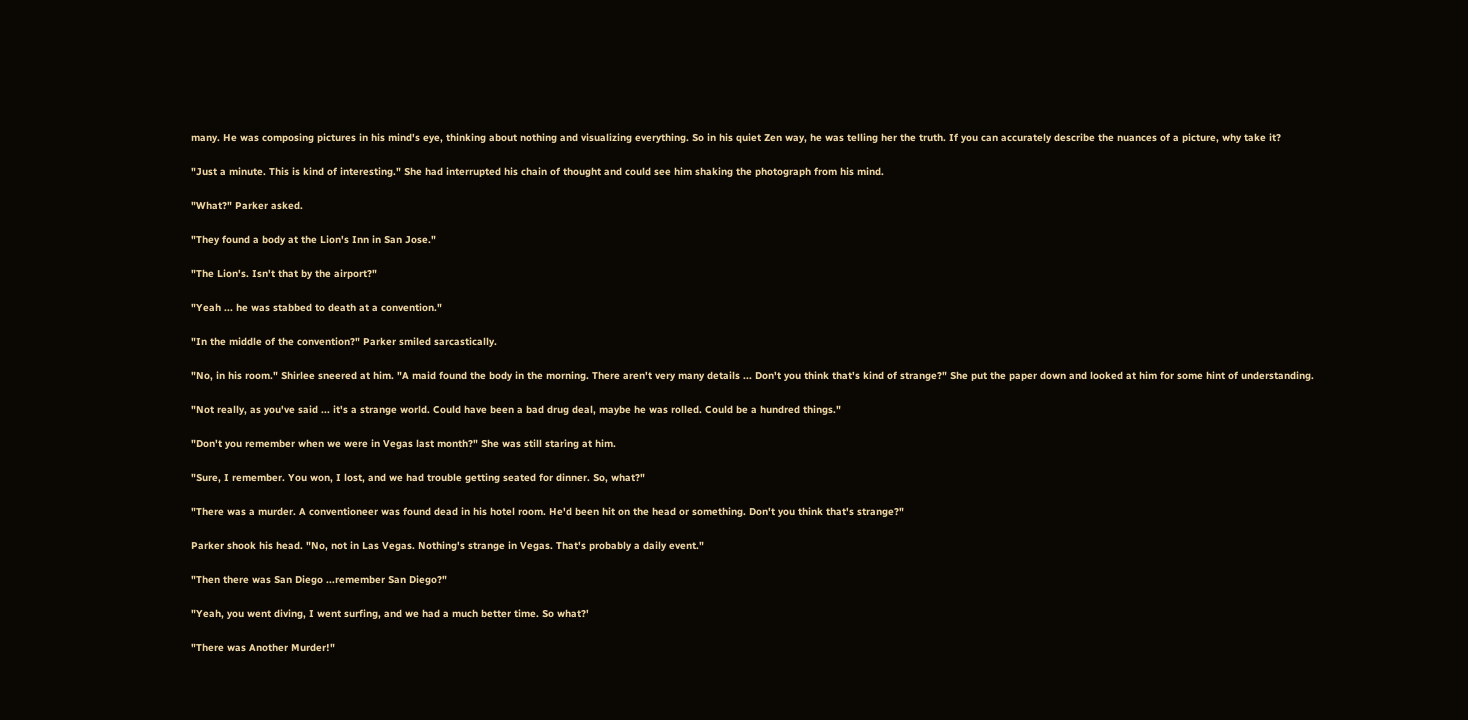many. He was composing pictures in his mind's eye, thinking about nothing and visualizing everything. So in his quiet Zen way, he was telling her the truth. If you can accurately describe the nuances of a picture, why take it?

"Just a minute. This is kind of interesting." She had interrupted his chain of thought and could see him shaking the photograph from his mind.

"What?" Parker asked.

"They found a body at the Lion's Inn in San Jose."

"The Lion's. Isn't that by the airport?"

"Yeah ... he was stabbed to death at a convention."

"In the middle of the convention?" Parker smiled sarcastically.

"No, in his room." Shirlee sneered at him. "A maid found the body in the morning. There aren't very many details ... Don't you think that's kind of strange?" She put the paper down and looked at him for some hint of understanding.

"Not really, as you've said ... it's a strange world. Could have been a bad drug deal, maybe he was rolled. Could be a hundred things."

"Don't you remember when we were in Vegas last month?" She was still staring at him.

"Sure, I remember. You won, I lost, and we had trouble getting seated for dinner. So, what?"

"There was a murder. A conventioneer was found dead in his hotel room. He'd been hit on the head or something. Don't you think that's strange?"

Parker shook his head. "No, not in Las Vegas. Nothing's strange in Vegas. That's probably a daily event."

"Then there was San Diego ...remember San Diego?"

"Yeah, you went diving, I went surfing, and we had a much better time. So what?'

"There was Another Murder!"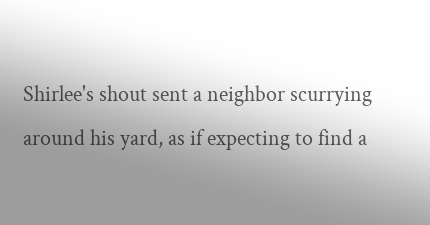Shirlee's shout sent a neighbor scurrying around his yard, as if expecting to find a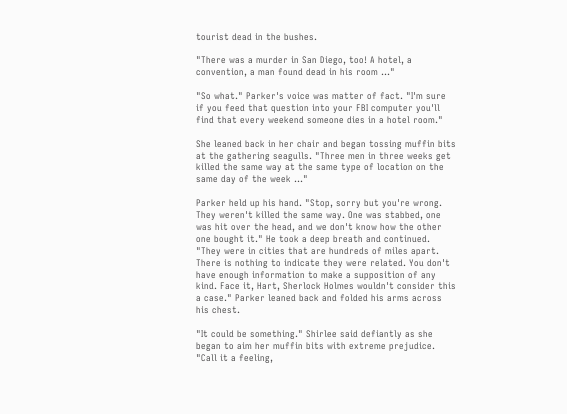tourist dead in the bushes.

"There was a murder in San Diego, too! A hotel, a convention, a man found dead in his room ..."

"So what." Parker's voice was matter of fact. "I'm sure if you feed that question into your FBI computer you'll find that every weekend someone dies in a hotel room."

She leaned back in her chair and began tossing muffin bits at the gathering seagulls. "Three men in three weeks get killed the same way at the same type of location on the same day of the week ..."

Parker held up his hand. "Stop, sorry but you're wrong. They weren't killed the same way. One was stabbed, one was hit over the head, and we don't know how the other one bought it." He took a deep breath and continued. "They were in cities that are hundreds of miles apart. There is nothing to indicate they were related. You don't have enough information to make a supposition of any kind. Face it, Hart, Sherlock Holmes wouldn't consider this a case." Parker leaned back and folded his arms across his chest.

"It could be something." Shirlee said defiantly as she began to aim her muffin bits with extreme prejudice. "Call it a feeling,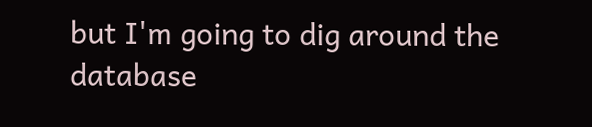but I'm going to dig around the database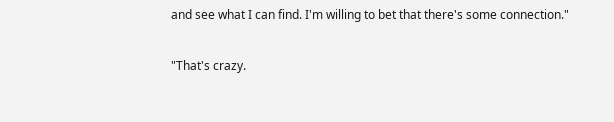and see what I can find. I'm willing to bet that there's some connection."

"That's crazy.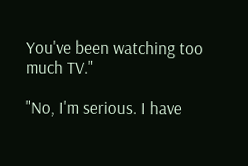You've been watching too much TV."

"No, I'm serious. I have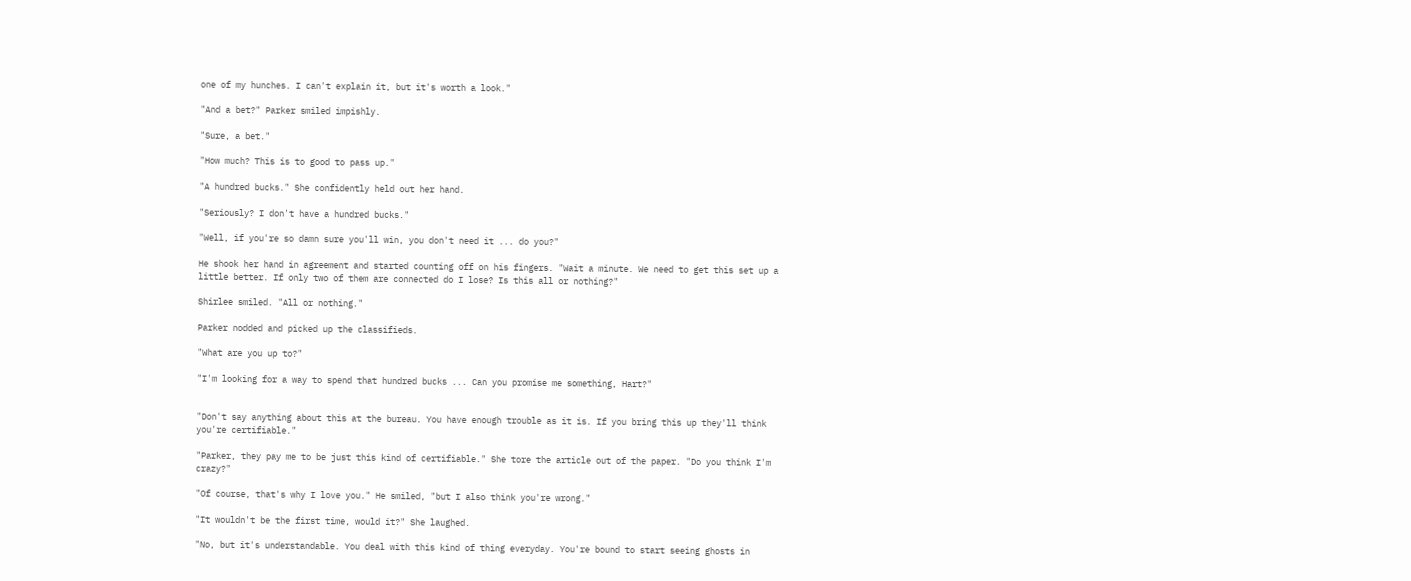one of my hunches. I can't explain it, but it's worth a look."

"And a bet?" Parker smiled impishly.

"Sure, a bet."

"How much? This is to good to pass up."

"A hundred bucks." She confidently held out her hand.

"Seriously? I don't have a hundred bucks."

"Well, if you're so damn sure you'll win, you don't need it ... do you?"

He shook her hand in agreement and started counting off on his fingers. "Wait a minute. We need to get this set up a little better. If only two of them are connected do I lose? Is this all or nothing?"

Shirlee smiled. "All or nothing."

Parker nodded and picked up the classifieds.

"What are you up to?"

"I'm looking for a way to spend that hundred bucks ... Can you promise me something, Hart?"


"Don't say anything about this at the bureau. You have enough trouble as it is. If you bring this up they'll think you're certifiable."

"Parker, they pay me to be just this kind of certifiable." She tore the article out of the paper. "Do you think I'm crazy?"

"Of course, that's why I love you." He smiled, "but I also think you're wrong."

"It wouldn't be the first time, would it?" She laughed.

"No, but it's understandable. You deal with this kind of thing everyday. You're bound to start seeing ghosts in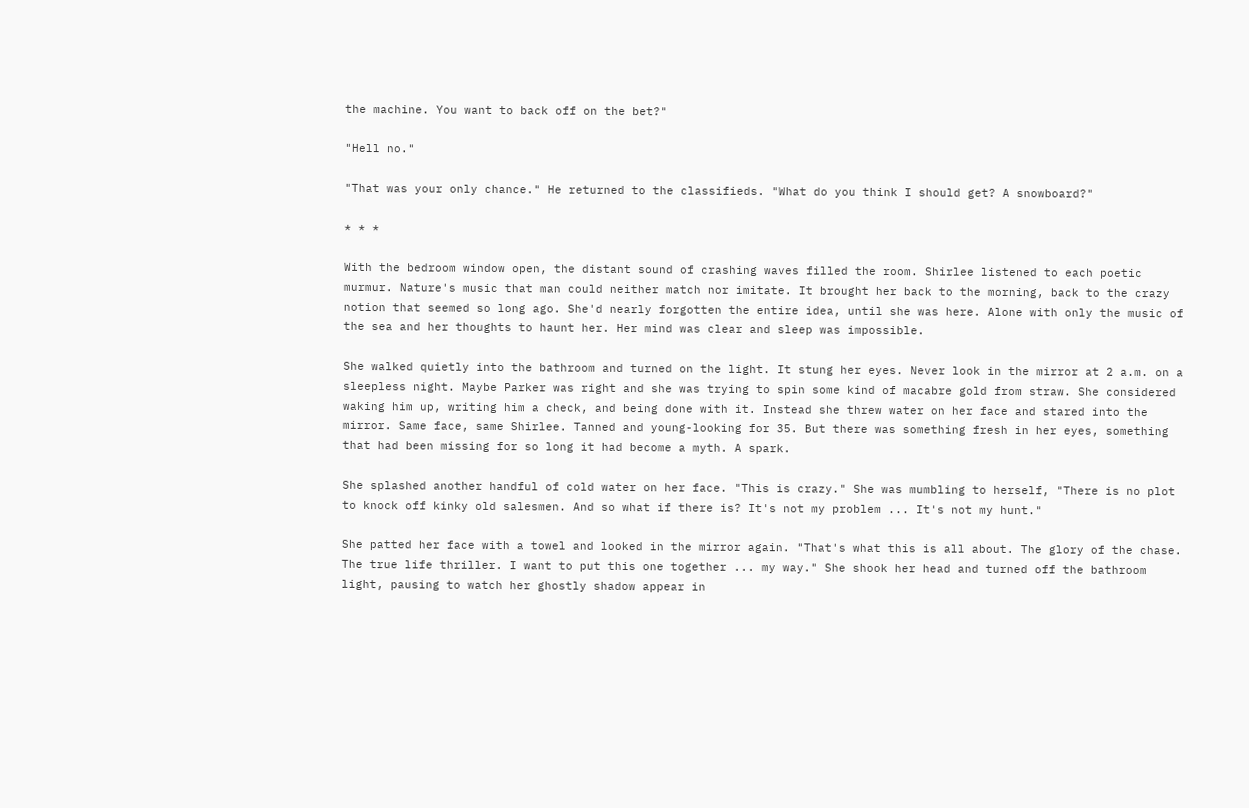the machine. You want to back off on the bet?"

"Hell no."

"That was your only chance." He returned to the classifieds. "What do you think I should get? A snowboard?"

* * *

With the bedroom window open, the distant sound of crashing waves filled the room. Shirlee listened to each poetic murmur. Nature's music that man could neither match nor imitate. It brought her back to the morning, back to the crazy notion that seemed so long ago. She'd nearly forgotten the entire idea, until she was here. Alone with only the music of the sea and her thoughts to haunt her. Her mind was clear and sleep was impossible.

She walked quietly into the bathroom and turned on the light. It stung her eyes. Never look in the mirror at 2 a.m. on a sleepless night. Maybe Parker was right and she was trying to spin some kind of macabre gold from straw. She considered waking him up, writing him a check, and being done with it. Instead she threw water on her face and stared into the mirror. Same face, same Shirlee. Tanned and young-looking for 35. But there was something fresh in her eyes, something that had been missing for so long it had become a myth. A spark.

She splashed another handful of cold water on her face. "This is crazy." She was mumbling to herself, "There is no plot to knock off kinky old salesmen. And so what if there is? It's not my problem ... It's not my hunt."

She patted her face with a towel and looked in the mirror again. "That's what this is all about. The glory of the chase. The true life thriller. I want to put this one together ... my way." She shook her head and turned off the bathroom light, pausing to watch her ghostly shadow appear in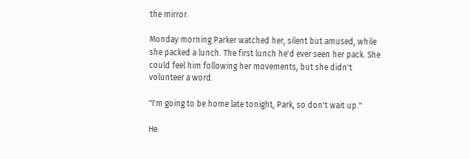the mirror.

Monday morning Parker watched her, silent but amused, while she packed a lunch. The first lunch he'd ever seen her pack. She could feel him following her movements, but she didn't volunteer a word.

"I'm going to be home late tonight, Park, so don't wait up."

He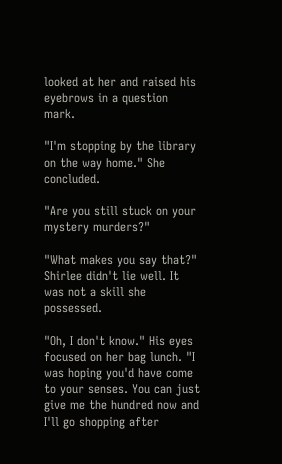looked at her and raised his eyebrows in a question mark.

"I'm stopping by the library on the way home." She concluded.

"Are you still stuck on your mystery murders?"

"What makes you say that?" Shirlee didn't lie well. It was not a skill she possessed.

"Oh, I don't know." His eyes focused on her bag lunch. "I was hoping you'd have come to your senses. You can just give me the hundred now and I'll go shopping after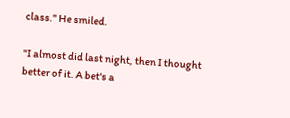class." He smiled.

"I almost did last night, then I thought better of it. A bet's a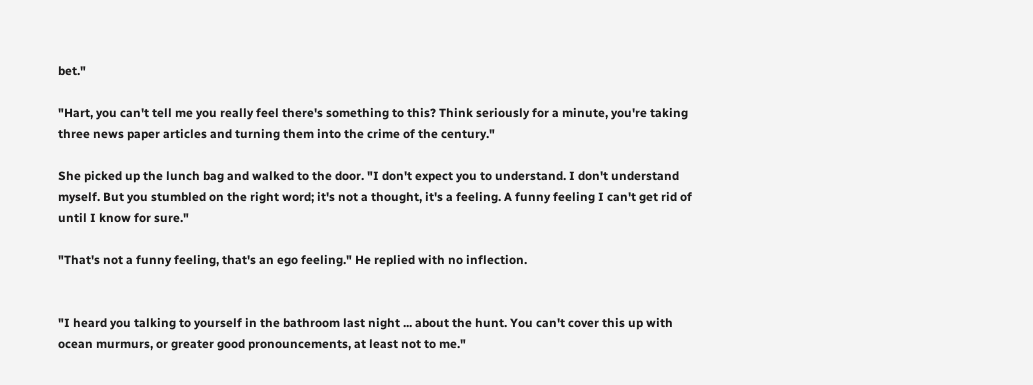bet."

"Hart, you can't tell me you really feel there's something to this? Think seriously for a minute, you're taking three news paper articles and turning them into the crime of the century."

She picked up the lunch bag and walked to the door. "I don't expect you to understand. I don't understand myself. But you stumbled on the right word; it's not a thought, it's a feeling. A funny feeling I can't get rid of until I know for sure."

"That's not a funny feeling, that's an ego feeling." He replied with no inflection.


"I heard you talking to yourself in the bathroom last night ... about the hunt. You can't cover this up with ocean murmurs, or greater good pronouncements, at least not to me."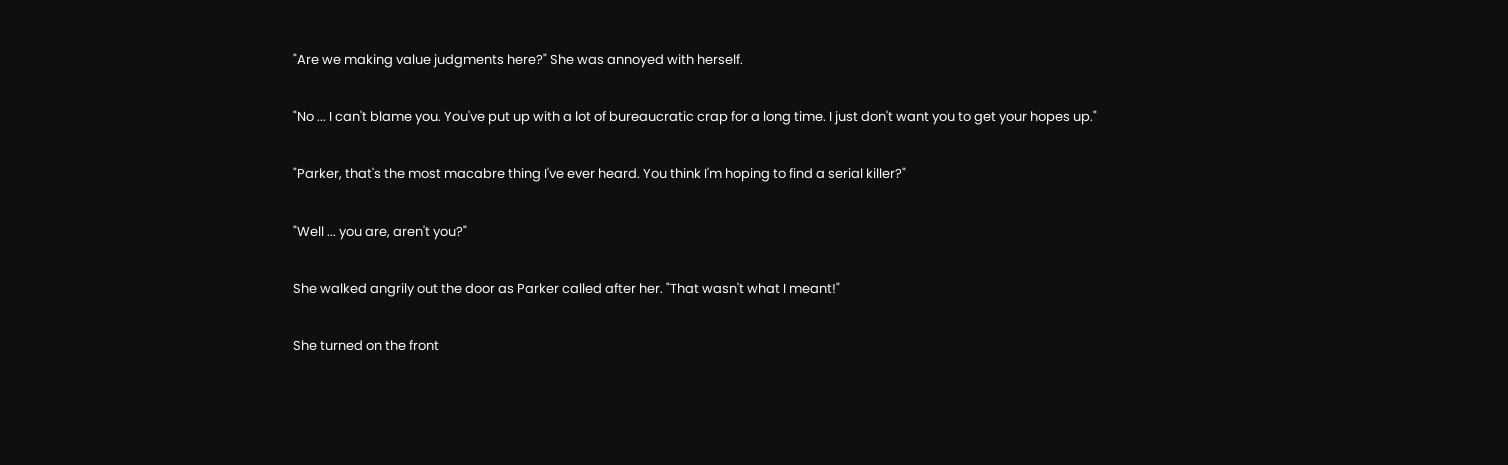"Are we making value judgments here?" She was annoyed with herself.

"No ... I can't blame you. You've put up with a lot of bureaucratic crap for a long time. I just don't want you to get your hopes up."

"Parker, that's the most macabre thing I've ever heard. You think I'm hoping to find a serial killer?"

"Well ... you are, aren't you?"

She walked angrily out the door as Parker called after her. "That wasn't what I meant!"

She turned on the front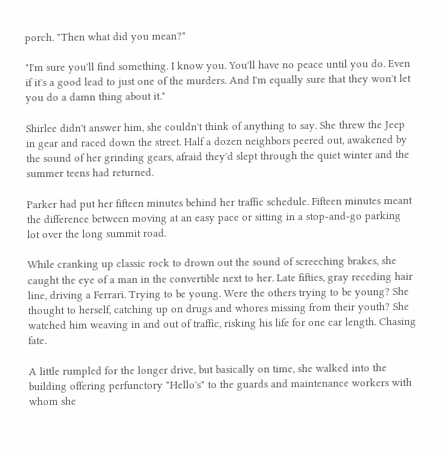porch. "Then what did you mean?"

"I'm sure you'll find something. I know you. You'll have no peace until you do. Even if it's a good lead to just one of the murders. And I'm equally sure that they won't let you do a damn thing about it."

Shirlee didn't answer him, she couldn't think of anything to say. She threw the Jeep in gear and raced down the street. Half a dozen neighbors peered out, awakened by the sound of her grinding gears, afraid they'd slept through the quiet winter and the summer teens had returned.

Parker had put her fifteen minutes behind her traffic schedule. Fifteen minutes meant the difference between moving at an easy pace or sitting in a stop-and-go parking lot over the long summit road.

While cranking up classic rock to drown out the sound of screeching brakes, she caught the eye of a man in the convertible next to her. Late fifties, gray receding hair line, driving a Ferrari. Trying to be young. Were the others trying to be young? She thought to herself, catching up on drugs and whores missing from their youth? She watched him weaving in and out of traffic, risking his life for one car length. Chasing fate.

A little rumpled for the longer drive, but basically on time, she walked into the building offering perfunctory "Hello's" to the guards and maintenance workers with whom she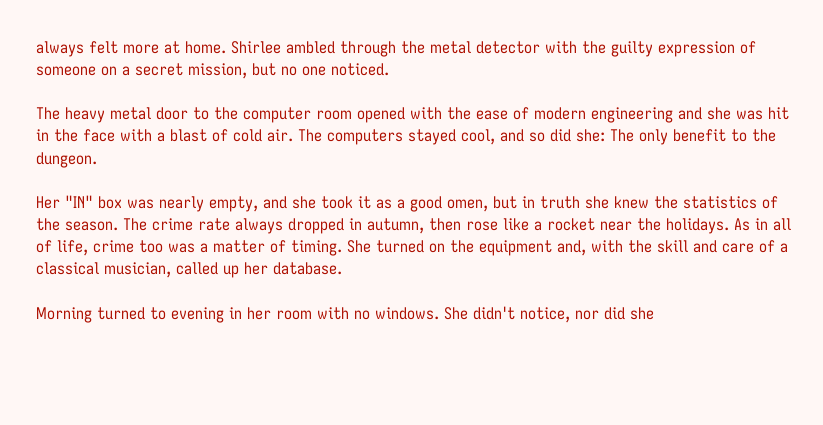always felt more at home. Shirlee ambled through the metal detector with the guilty expression of someone on a secret mission, but no one noticed.

The heavy metal door to the computer room opened with the ease of modern engineering and she was hit in the face with a blast of cold air. The computers stayed cool, and so did she: The only benefit to the dungeon.

Her "IN" box was nearly empty, and she took it as a good omen, but in truth she knew the statistics of the season. The crime rate always dropped in autumn, then rose like a rocket near the holidays. As in all of life, crime too was a matter of timing. She turned on the equipment and, with the skill and care of a classical musician, called up her database.

Morning turned to evening in her room with no windows. She didn't notice, nor did she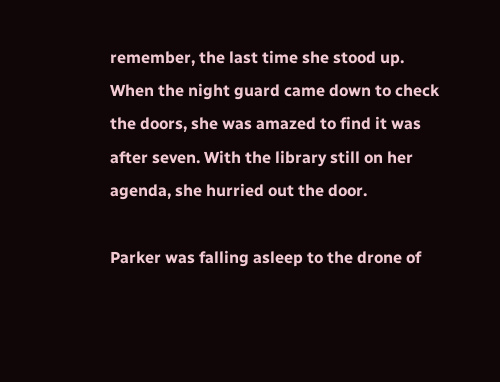remember, the last time she stood up. When the night guard came down to check the doors, she was amazed to find it was after seven. With the library still on her agenda, she hurried out the door.

Parker was falling asleep to the drone of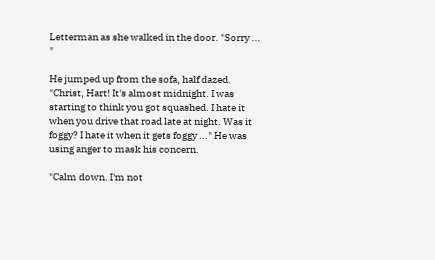Letterman as she walked in the door. "Sorry ... "

He jumped up from the sofa, half dazed. "Christ, Hart! It's almost midnight. I was starting to think you got squashed. I hate it when you drive that road late at night. Was it foggy? I hate it when it gets foggy ..." He was using anger to mask his concern.

"Calm down. I'm not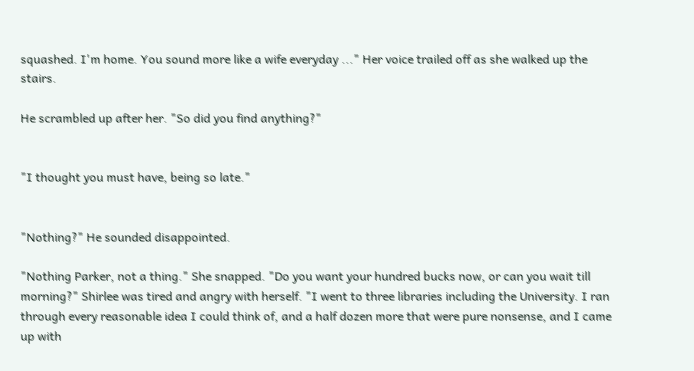squashed. I'm home. You sound more like a wife everyday ..." Her voice trailed off as she walked up the stairs.

He scrambled up after her. "So did you find anything?"


"I thought you must have, being so late."


"Nothing?" He sounded disappointed.

"Nothing Parker, not a thing." She snapped. "Do you want your hundred bucks now, or can you wait till morning?" Shirlee was tired and angry with herself. "I went to three libraries including the University. I ran through every reasonable idea I could think of, and a half dozen more that were pure nonsense, and I came up with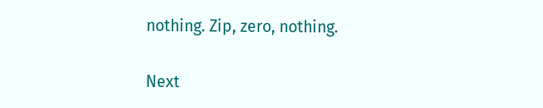nothing. Zip, zero, nothing.

Next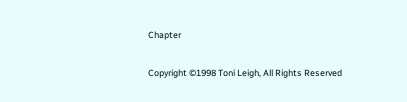Chapter

Copyright ©1998 Toni Leigh, All Rights Reserved